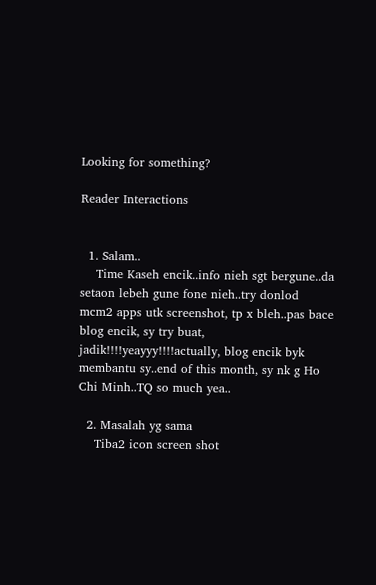Looking for something?

Reader Interactions


  1. Salam..
    Time Kaseh encik..info nieh sgt bergune..da setaon lebeh gune fone nieh..try donlod mcm2 apps utk screenshot, tp x bleh..pas bace blog encik, sy try buat, jadik!!!!yeayyy!!!!actually, blog encik byk membantu sy..end of this month, sy nk g Ho Chi Minh..TQ so much yea..

  2. Masalah yg sama
    Tiba2 icon screen shot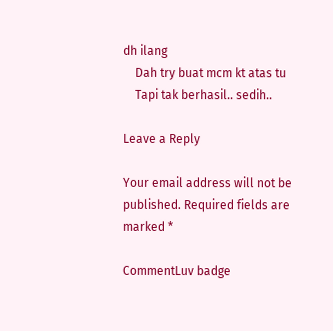dh ilang
    Dah try buat mcm kt atas tu
    Tapi tak berhasil.. sedih..

Leave a Reply

Your email address will not be published. Required fields are marked *

CommentLuv badge